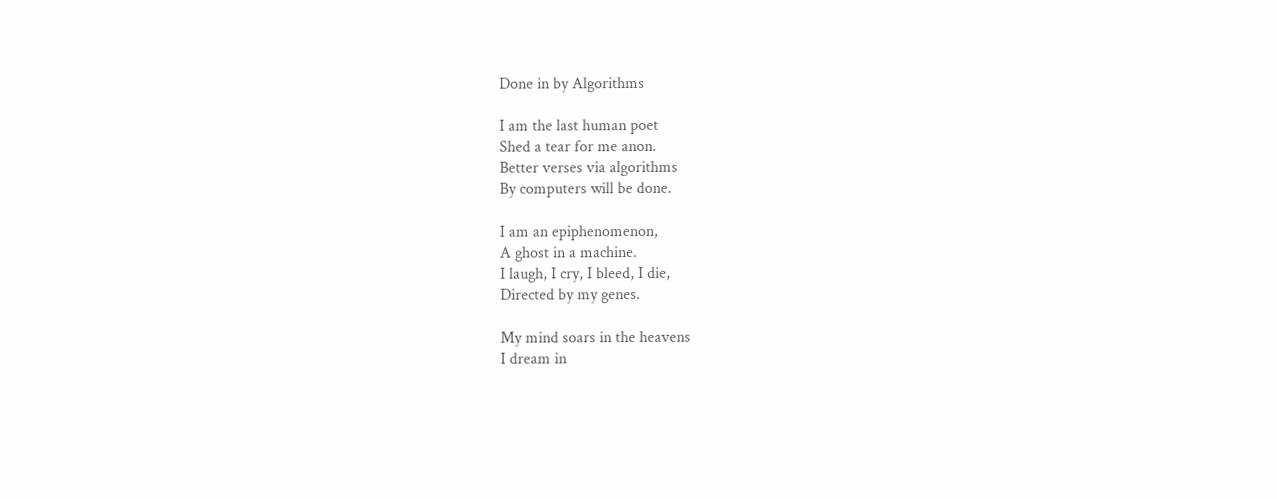Done in by Algorithms

I am the last human poet
Shed a tear for me anon.
Better verses via algorithms
By computers will be done.

I am an epiphenomenon,
A ghost in a machine.
I laugh, I cry, I bleed, I die,
Directed by my genes.

My mind soars in the heavens
I dream in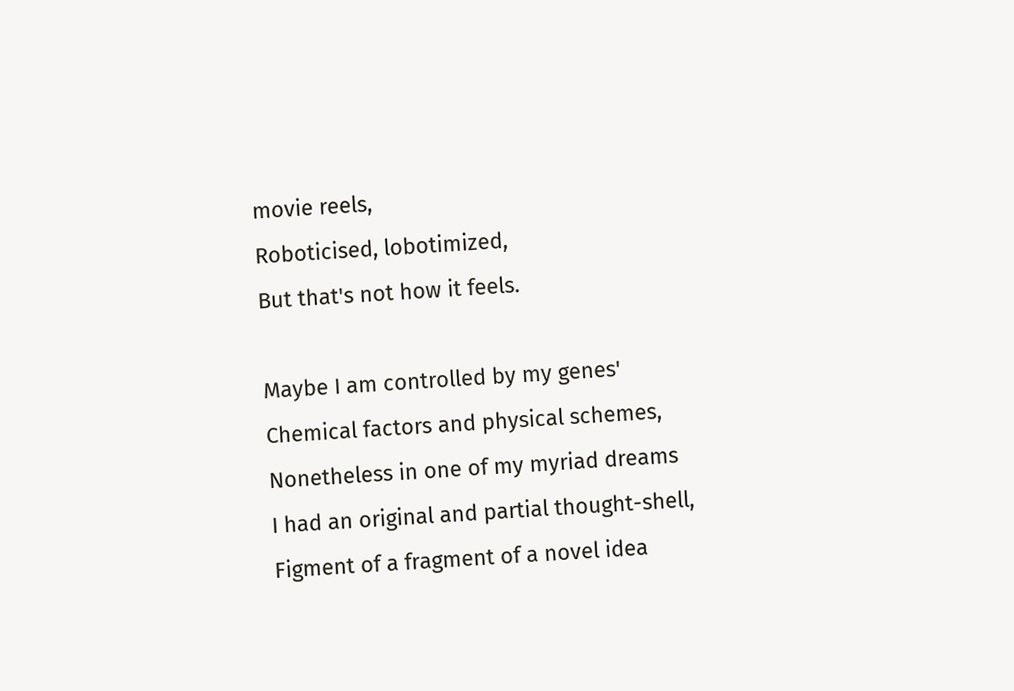movie reels,
Roboticised, lobotimized,
But that's not how it feels.

Maybe I am controlled by my genes'
Chemical factors and physical schemes,
Nonetheless in one of my myriad dreams
I had an original and partial thought-shell,
Figment of a fragment of a novel idea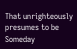That unrighteously presumes to be
Someday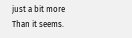just a bit more
Than it seems.